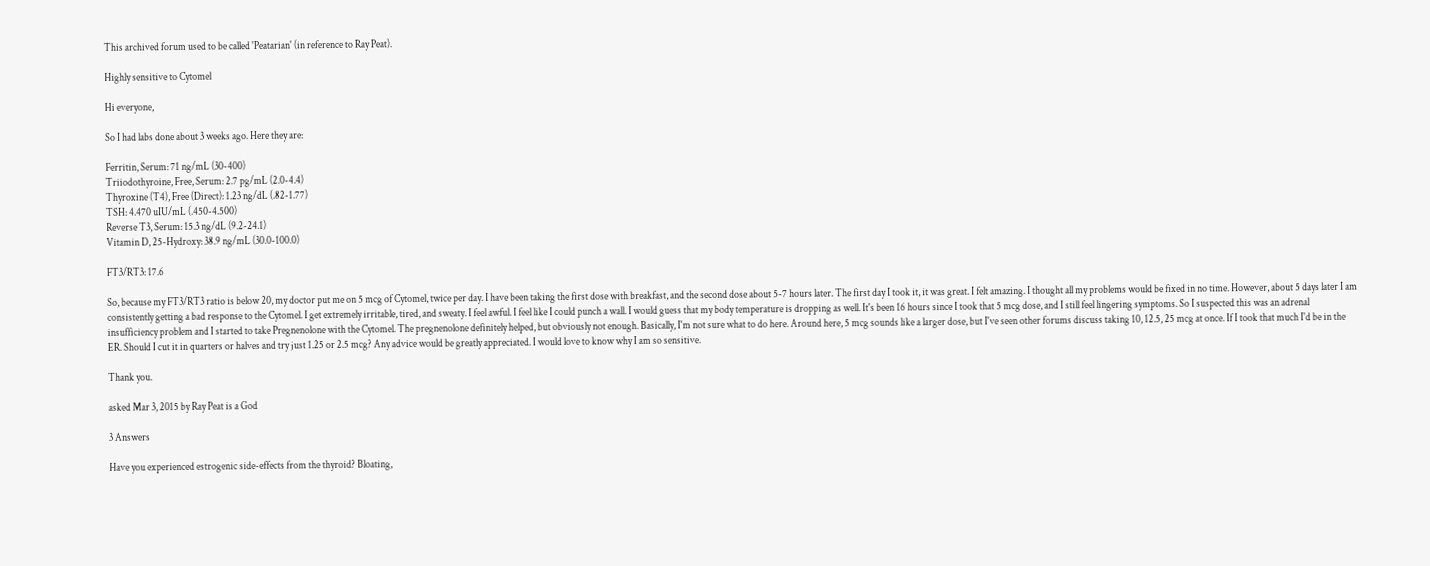This archived forum used to be called 'Peatarian' (in reference to Ray Peat).

Highly sensitive to Cytomel

Hi everyone,

So I had labs done about 3 weeks ago. Here they are:

Ferritin, Serum: 71 ng/mL (30-400)
Triiodothyroine, Free, Serum: 2.7 pg/mL (2.0-4.4)
Thyroxine (T4), Free (Direct): 1.23 ng/dL (.82-1.77)
TSH: 4.470 uIU/mL (.450-4.500)
Reverse T3, Serum: 15.3 ng/dL (9.2-24.1)
Vitamin D, 25-Hydroxy: 38.9 ng/mL (30.0-100.0)

FT3/RT3: 17.6

So, because my FT3/RT3 ratio is below 20, my doctor put me on 5 mcg of Cytomel, twice per day. I have been taking the first dose with breakfast, and the second dose about 5-7 hours later. The first day I took it, it was great. I felt amazing. I thought all my problems would be fixed in no time. However, about 5 days later I am consistently getting a bad response to the Cytomel. I get extremely irritable, tired, and sweaty. I feel awful. I feel like I could punch a wall. I would guess that my body temperature is dropping as well. It's been 16 hours since I took that 5 mcg dose, and I still feel lingering symptoms. So I suspected this was an adrenal insufficiency problem and I started to take Pregnenolone with the Cytomel. The pregnenolone definitely helped, but obviously not enough. Basically, I'm not sure what to do here. Around here, 5 mcg sounds like a larger dose, but I've seen other forums discuss taking 10, 12.5, 25 mcg at once. If I took that much I'd be in the ER. Should I cut it in quarters or halves and try just 1.25 or 2.5 mcg? Any advice would be greatly appreciated. I would love to know why I am so sensitive.

Thank you.

asked Mar 3, 2015 by Ray Peat is a God

3 Answers

Have you experienced estrogenic side-effects from the thyroid? Bloating,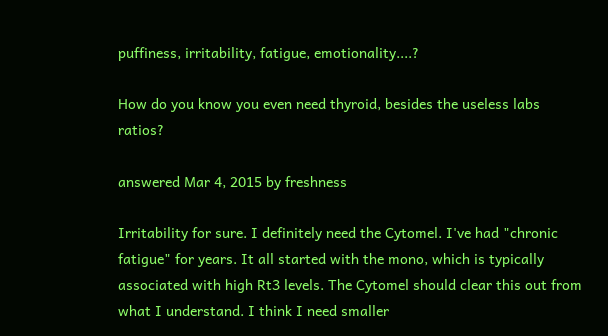puffiness, irritability, fatigue, emotionality....?

How do you know you even need thyroid, besides the useless labs ratios?

answered Mar 4, 2015 by freshness

Irritability for sure. I definitely need the Cytomel. I've had "chronic fatigue" for years. It all started with the mono, which is typically associated with high Rt3 levels. The Cytomel should clear this out from what I understand. I think I need smaller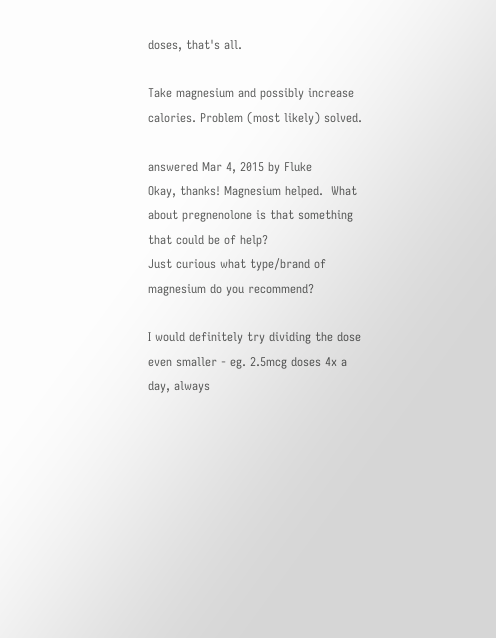doses, that's all.

Take magnesium and possibly increase calories. Problem (most likely) solved.

answered Mar 4, 2015 by Fluke
Okay, thanks! Magnesium helped.  What about pregnenolone is that something that could be of help?
Just curious what type/brand of magnesium do you recommend?

I would definitely try dividing the dose even smaller - eg. 2.5mcg doses 4x a day, always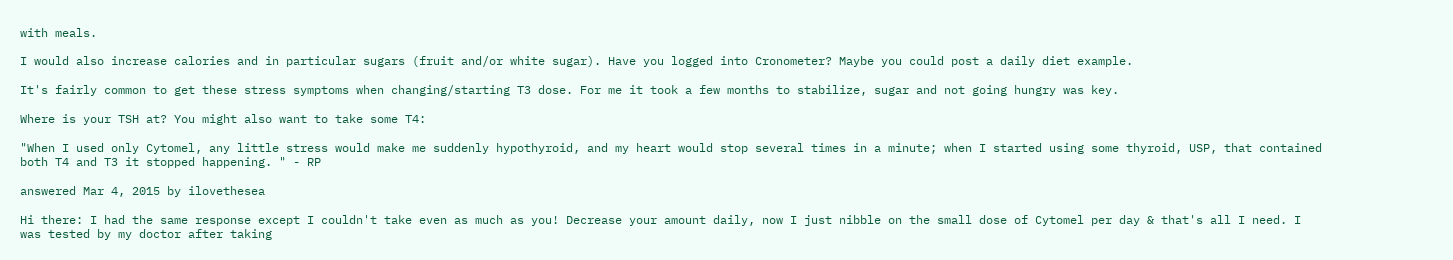with meals.

I would also increase calories and in particular sugars (fruit and/or white sugar). Have you logged into Cronometer? Maybe you could post a daily diet example.

It's fairly common to get these stress symptoms when changing/starting T3 dose. For me it took a few months to stabilize, sugar and not going hungry was key.

Where is your TSH at? You might also want to take some T4:

"When I used only Cytomel, any little stress would make me suddenly hypothyroid, and my heart would stop several times in a minute; when I started using some thyroid, USP, that contained both T4 and T3 it stopped happening. " - RP

answered Mar 4, 2015 by ilovethesea

Hi there: I had the same response except I couldn't take even as much as you! Decrease your amount daily, now I just nibble on the small dose of Cytomel per day & that's all I need. I was tested by my doctor after taking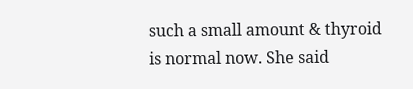such a small amount & thyroid is normal now. She said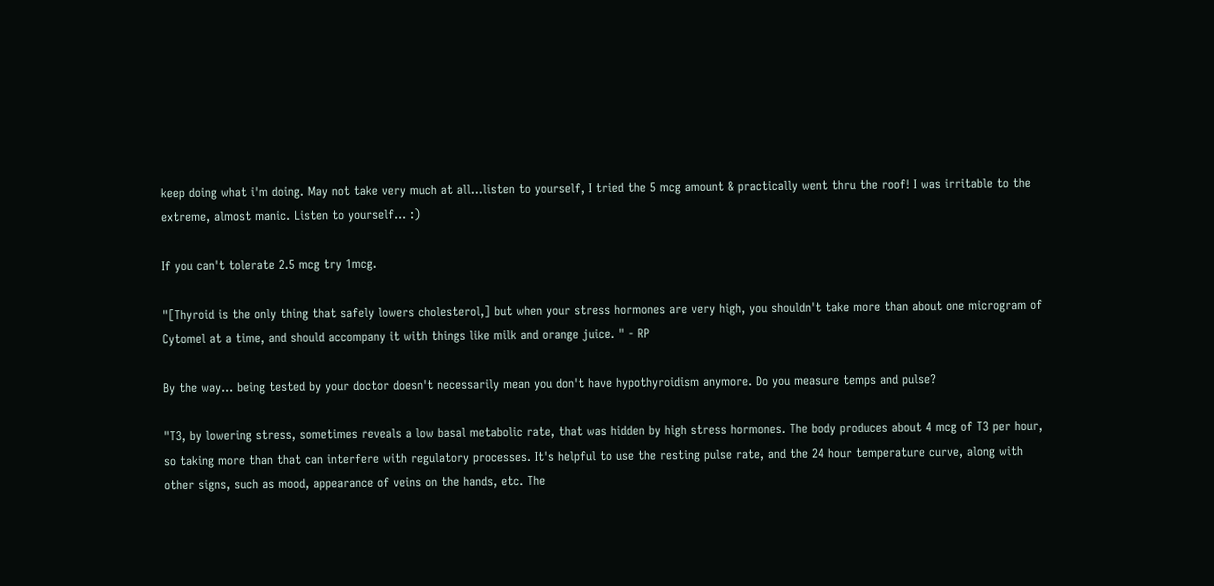keep doing what i'm doing. May not take very much at all...listen to yourself, I tried the 5 mcg amount & practically went thru the roof! I was irritable to the extreme, almost manic. Listen to yourself... :)

If you can't tolerate 2.5 mcg try 1mcg.

"[Thyroid is the only thing that safely lowers cholesterol,] but when your stress hormones are very high, you shouldn't take more than about one microgram of Cytomel at a time, and should accompany it with things like milk and orange juice. " - RP

By the way... being tested by your doctor doesn't necessarily mean you don't have hypothyroidism anymore. Do you measure temps and pulse?

"T3, by lowering stress, sometimes reveals a low basal metabolic rate, that was hidden by high stress hormones. The body produces about 4 mcg of T3 per hour, so taking more than that can interfere with regulatory processes. It's helpful to use the resting pulse rate, and the 24 hour temperature curve, along with other signs, such as mood, appearance of veins on the hands, etc. The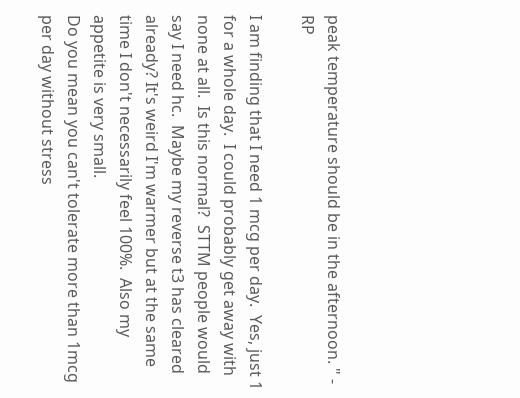peak temperature should be in the afternoon. " - RP

I am finding that I need 1 mcg per day.  Yes, just 1 for a whole day.  I could probably get away with none at all.  Is this normal?  STTM people would say I need hc.  Maybe my reverse t3 has cleared already? It's weird I'm warmer but at the same time I don't necessarily feel 100%.  Also my appetite is very small.
Do you mean you can't tolerate more than 1mcg per day without stress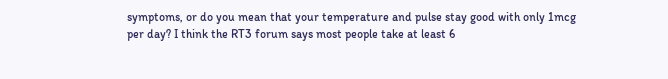symptoms, or do you mean that your temperature and pulse stay good with only 1mcg per day? I think the RT3 forum says most people take at least 6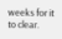weeks for it to clear.